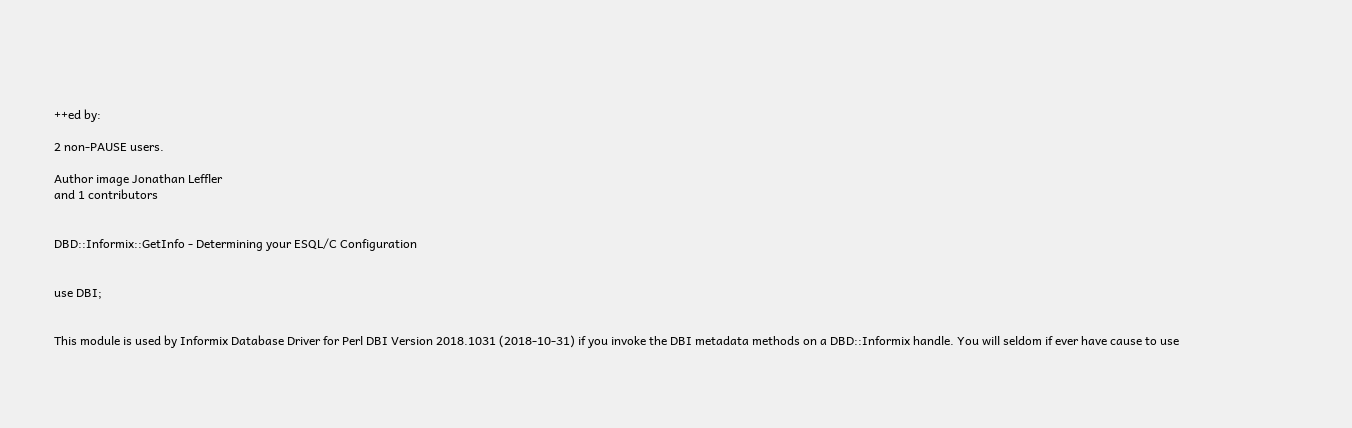++ed by:

2 non-PAUSE users.

Author image Jonathan Leffler
and 1 contributors


DBD::Informix::GetInfo - Determining your ESQL/C Configuration


use DBI;


This module is used by Informix Database Driver for Perl DBI Version 2018.1031 (2018-10-31) if you invoke the DBI metadata methods on a DBD::Informix handle. You will seldom if ever have cause to use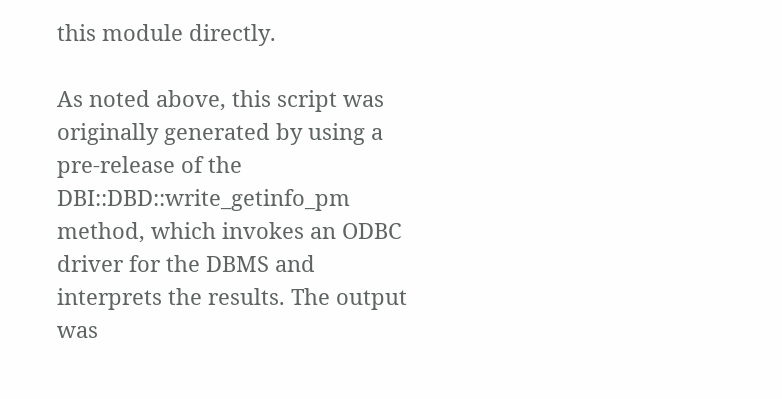this module directly.

As noted above, this script was originally generated by using a pre-release of the DBI::DBD::write_getinfo_pm method, which invokes an ODBC driver for the DBMS and interprets the results. The output was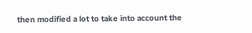then modified a lot to take into account the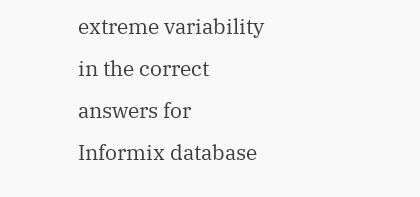extreme variability in the correct answers for Informix database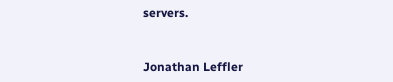servers.


Jonathan Leffler